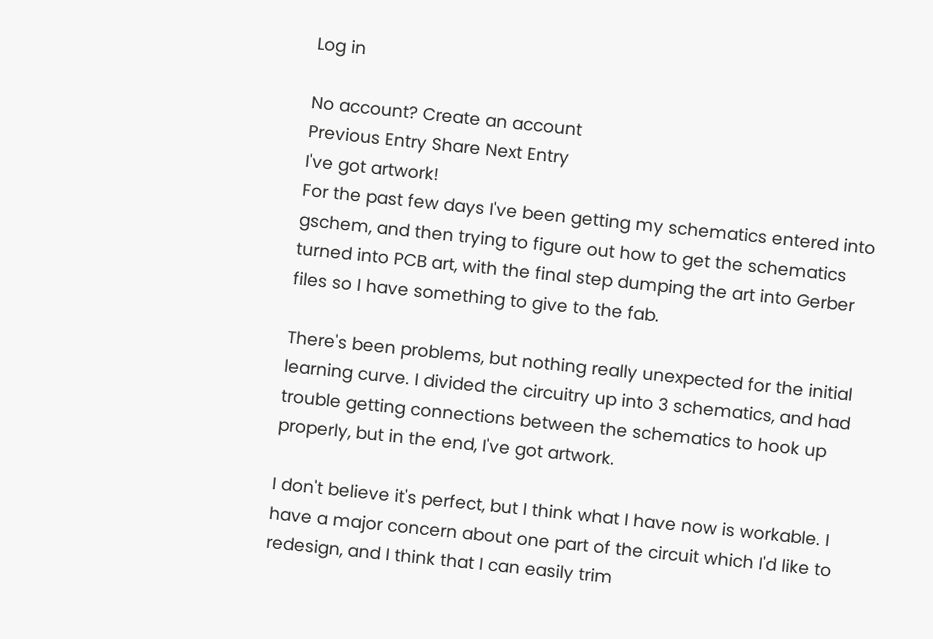Log in

No account? Create an account
Previous Entry Share Next Entry
I've got artwork!
For the past few days I've been getting my schematics entered into gschem, and then trying to figure out how to get the schematics turned into PCB art, with the final step dumping the art into Gerber files so I have something to give to the fab.

There's been problems, but nothing really unexpected for the initial learning curve. I divided the circuitry up into 3 schematics, and had trouble getting connections between the schematics to hook up properly, but in the end, I've got artwork.

I don't believe it's perfect, but I think what I have now is workable. I have a major concern about one part of the circuit which I'd like to redesign, and I think that I can easily trim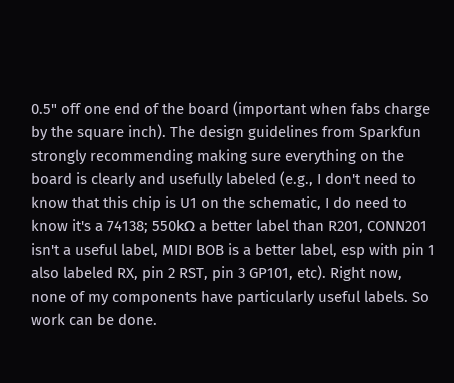0.5" off one end of the board (important when fabs charge by the square inch). The design guidelines from Sparkfun strongly recommending making sure everything on the board is clearly and usefully labeled (e.g., I don't need to know that this chip is U1 on the schematic, I do need to know it's a 74138; 550kΩ a better label than R201, CONN201 isn't a useful label, MIDI BOB is a better label, esp with pin 1 also labeled RX, pin 2 RST, pin 3 GP101, etc). Right now, none of my components have particularly useful labels. So work can be done.